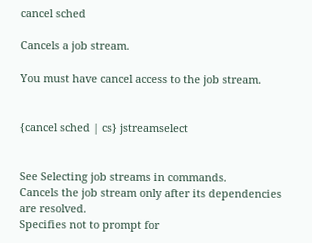cancel sched

Cancels a job stream.

You must have cancel access to the job stream.


{cancel sched | cs} jstreamselect


See Selecting job streams in commands.
Cancels the job stream only after its dependencies are resolved.
Specifies not to prompt for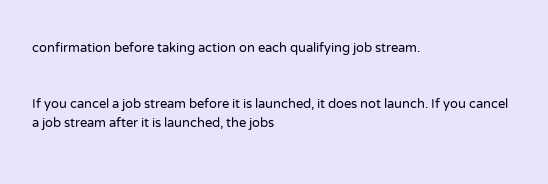confirmation before taking action on each qualifying job stream.


If you cancel a job stream before it is launched, it does not launch. If you cancel a job stream after it is launched, the jobs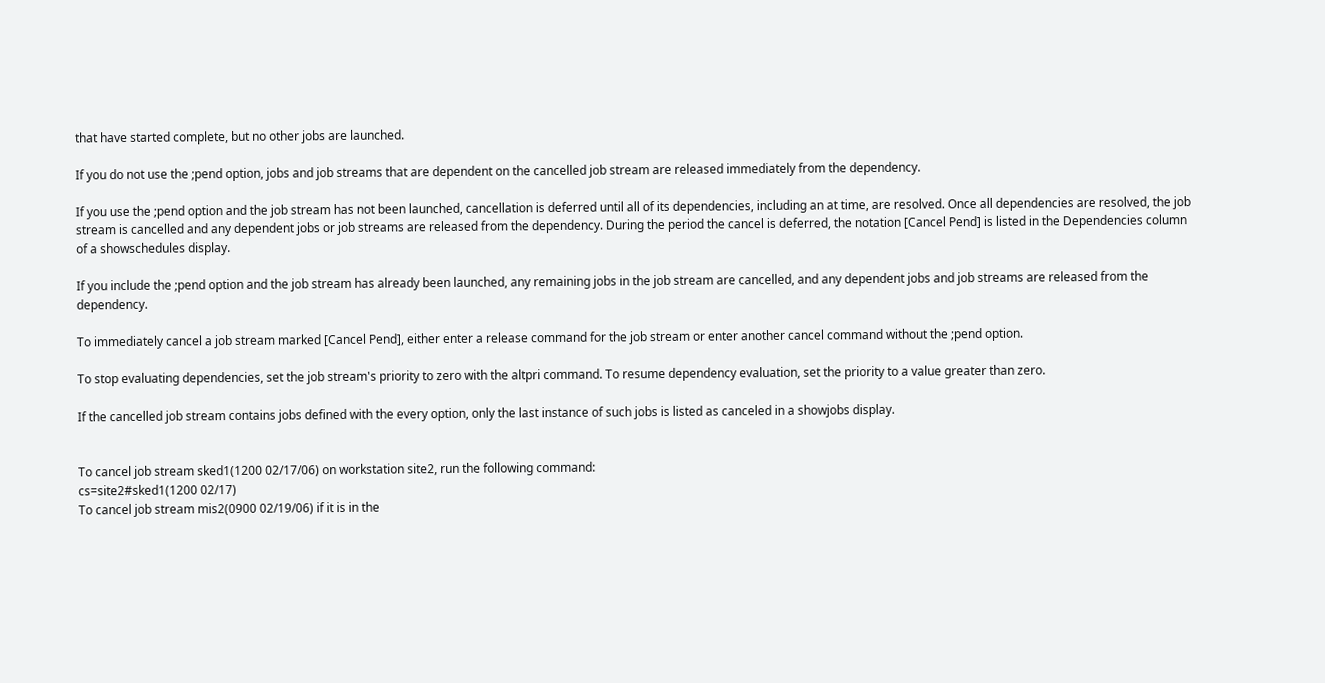that have started complete, but no other jobs are launched.

If you do not use the ;pend option, jobs and job streams that are dependent on the cancelled job stream are released immediately from the dependency.

If you use the ;pend option and the job stream has not been launched, cancellation is deferred until all of its dependencies, including an at time, are resolved. Once all dependencies are resolved, the job stream is cancelled and any dependent jobs or job streams are released from the dependency. During the period the cancel is deferred, the notation [Cancel Pend] is listed in the Dependencies column of a showschedules display.

If you include the ;pend option and the job stream has already been launched, any remaining jobs in the job stream are cancelled, and any dependent jobs and job streams are released from the dependency.

To immediately cancel a job stream marked [Cancel Pend], either enter a release command for the job stream or enter another cancel command without the ;pend option.

To stop evaluating dependencies, set the job stream's priority to zero with the altpri command. To resume dependency evaluation, set the priority to a value greater than zero.

If the cancelled job stream contains jobs defined with the every option, only the last instance of such jobs is listed as canceled in a showjobs display.


To cancel job stream sked1(1200 02/17/06) on workstation site2, run the following command:
cs=site2#sked1(1200 02/17)
To cancel job stream mis2(0900 02/19/06) if it is in the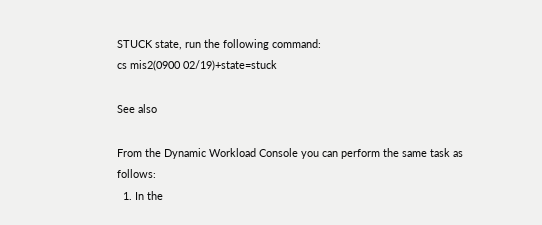STUCK state, run the following command:
cs mis2(0900 02/19)+state=stuck

See also

From the Dynamic Workload Console you can perform the same task as follows:
  1. In the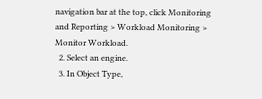navigation bar at the top, click Monitoring and Reporting > Workload Monitoring > Monitor Workload.
  2. Select an engine.
  3. In Object Type,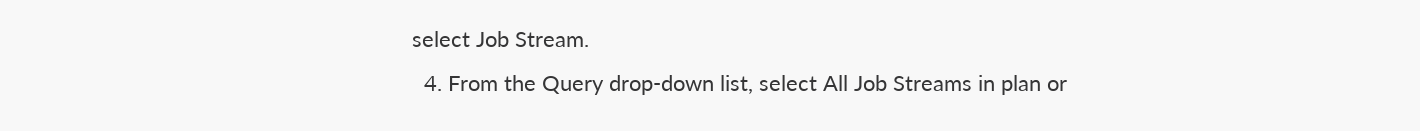select Job Stream.
  4. From the Query drop-down list, select All Job Streams in plan or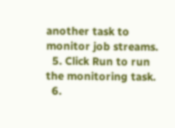another task to monitor job streams.
  5. Click Run to run the monitoring task.
  6.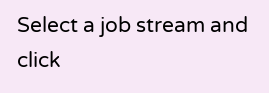Select a job stream and click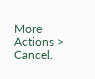More Actions > Cancel.